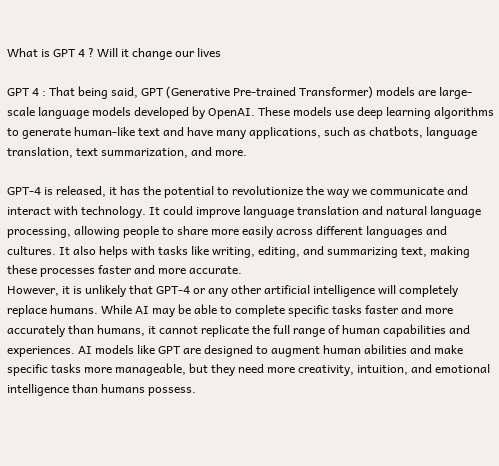What is GPT 4 ? Will it change our lives

GPT 4 : That being said, GPT (Generative Pre-trained Transformer) models are large-scale language models developed by OpenAI. These models use deep learning algorithms to generate human-like text and have many applications, such as chatbots, language translation, text summarization, and more.

GPT-4 is released, it has the potential to revolutionize the way we communicate and interact with technology. It could improve language translation and natural language processing, allowing people to share more easily across different languages and cultures. It also helps with tasks like writing, editing, and summarizing text, making these processes faster and more accurate.
However, it is unlikely that GPT-4 or any other artificial intelligence will completely replace humans. While AI may be able to complete specific tasks faster and more accurately than humans, it cannot replicate the full range of human capabilities and experiences. AI models like GPT are designed to augment human abilities and make specific tasks more manageable, but they need more creativity, intuition, and emotional intelligence than humans possess.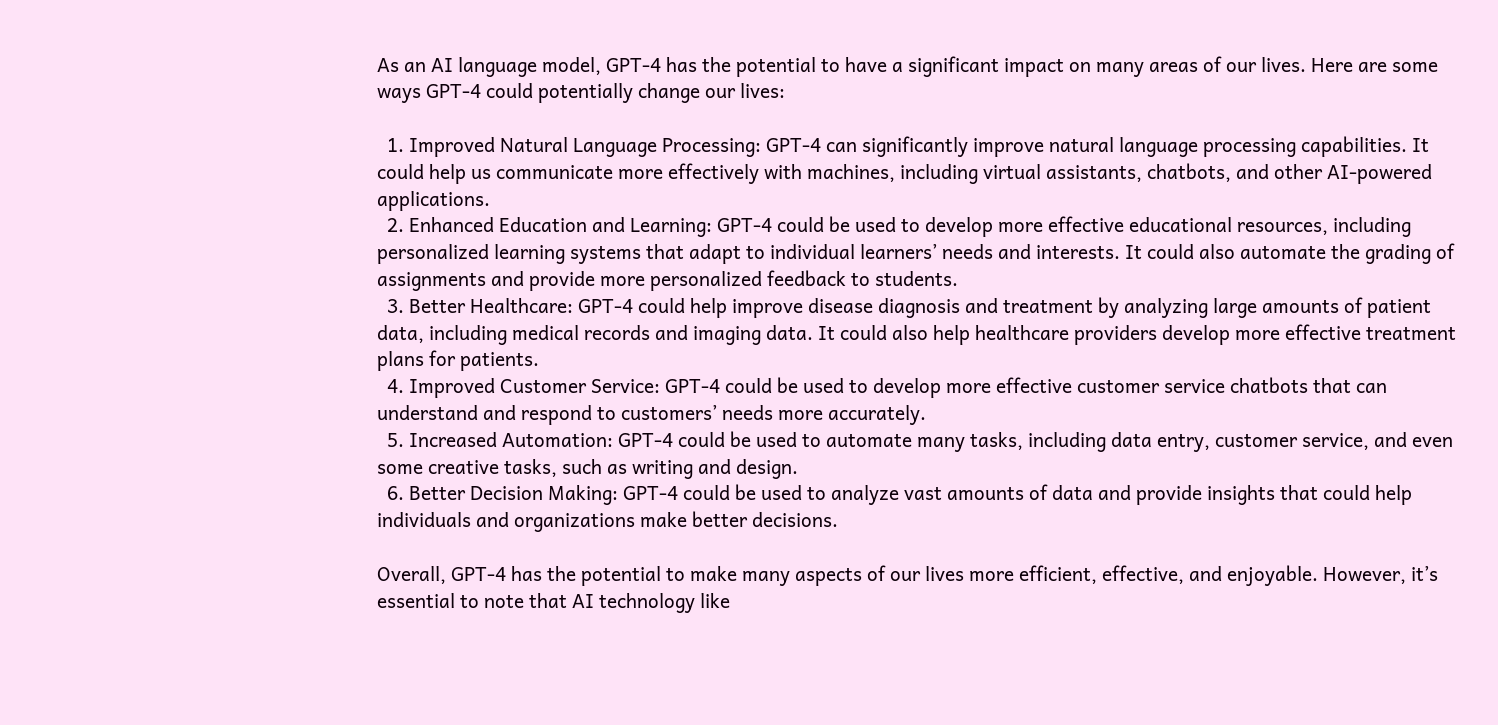As an AI language model, GPT-4 has the potential to have a significant impact on many areas of our lives. Here are some ways GPT-4 could potentially change our lives:

  1. Improved Natural Language Processing: GPT-4 can significantly improve natural language processing capabilities. It could help us communicate more effectively with machines, including virtual assistants, chatbots, and other AI-powered applications.
  2. Enhanced Education and Learning: GPT-4 could be used to develop more effective educational resources, including personalized learning systems that adapt to individual learners’ needs and interests. It could also automate the grading of assignments and provide more personalized feedback to students.
  3. Better Healthcare: GPT-4 could help improve disease diagnosis and treatment by analyzing large amounts of patient data, including medical records and imaging data. It could also help healthcare providers develop more effective treatment plans for patients.
  4. Improved Customer Service: GPT-4 could be used to develop more effective customer service chatbots that can understand and respond to customers’ needs more accurately.
  5. Increased Automation: GPT-4 could be used to automate many tasks, including data entry, customer service, and even some creative tasks, such as writing and design.
  6. Better Decision Making: GPT-4 could be used to analyze vast amounts of data and provide insights that could help individuals and organizations make better decisions.

Overall, GPT-4 has the potential to make many aspects of our lives more efficient, effective, and enjoyable. However, it’s essential to note that AI technology like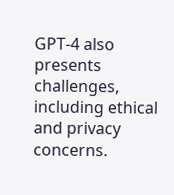GPT-4 also presents challenges, including ethical and privacy concerns.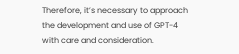Therefore, it’s necessary to approach the development and use of GPT-4 with care and consideration.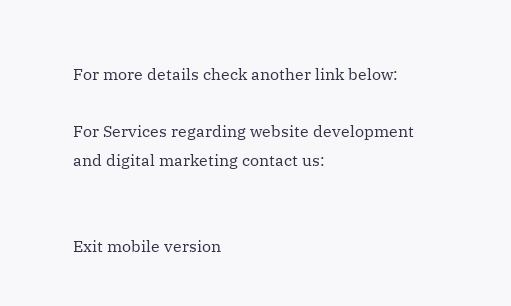For more details check another link below:

For Services regarding website development and digital marketing contact us:


Exit mobile version